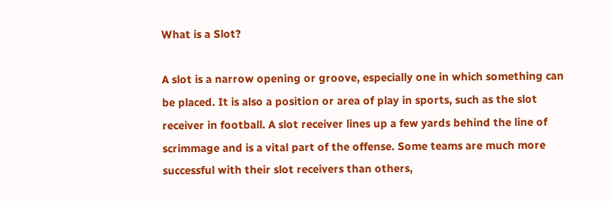What is a Slot?

A slot is a narrow opening or groove, especially one in which something can be placed. It is also a position or area of play in sports, such as the slot receiver in football. A slot receiver lines up a few yards behind the line of scrimmage and is a vital part of the offense. Some teams are much more successful with their slot receivers than others,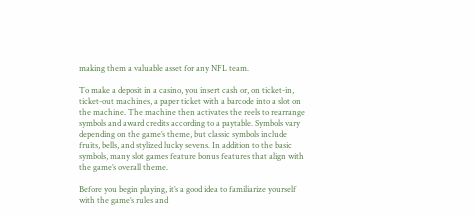making them a valuable asset for any NFL team.

To make a deposit in a casino, you insert cash or, on ticket-in, ticket-out machines, a paper ticket with a barcode into a slot on the machine. The machine then activates the reels to rearrange symbols and award credits according to a paytable. Symbols vary depending on the game’s theme, but classic symbols include fruits, bells, and stylized lucky sevens. In addition to the basic symbols, many slot games feature bonus features that align with the game’s overall theme.

Before you begin playing, it’s a good idea to familiarize yourself with the game’s rules and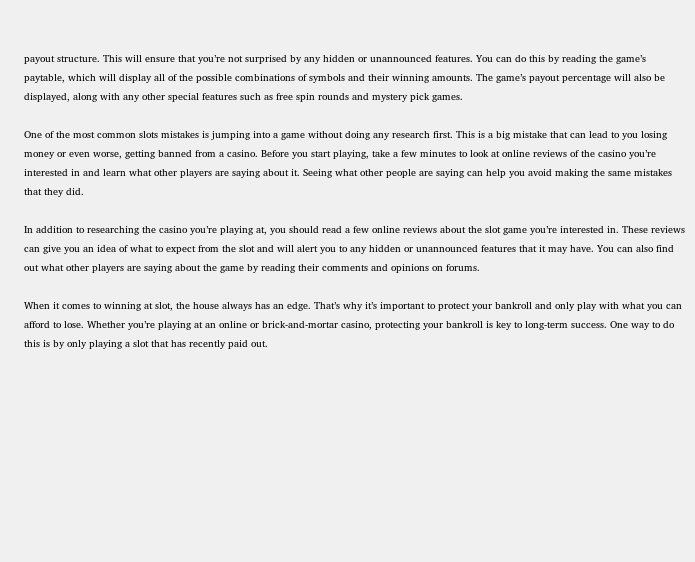payout structure. This will ensure that you’re not surprised by any hidden or unannounced features. You can do this by reading the game’s paytable, which will display all of the possible combinations of symbols and their winning amounts. The game’s payout percentage will also be displayed, along with any other special features such as free spin rounds and mystery pick games.

One of the most common slots mistakes is jumping into a game without doing any research first. This is a big mistake that can lead to you losing money or even worse, getting banned from a casino. Before you start playing, take a few minutes to look at online reviews of the casino you’re interested in and learn what other players are saying about it. Seeing what other people are saying can help you avoid making the same mistakes that they did.

In addition to researching the casino you’re playing at, you should read a few online reviews about the slot game you’re interested in. These reviews can give you an idea of what to expect from the slot and will alert you to any hidden or unannounced features that it may have. You can also find out what other players are saying about the game by reading their comments and opinions on forums.

When it comes to winning at slot, the house always has an edge. That’s why it’s important to protect your bankroll and only play with what you can afford to lose. Whether you’re playing at an online or brick-and-mortar casino, protecting your bankroll is key to long-term success. One way to do this is by only playing a slot that has recently paid out.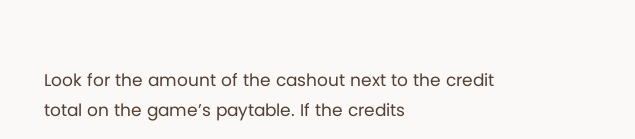Look for the amount of the cashout next to the credit total on the game’s paytable. If the credits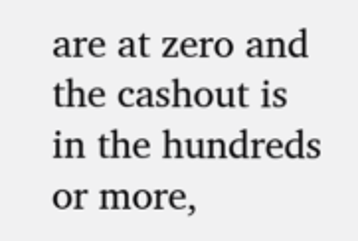are at zero and the cashout is in the hundreds or more,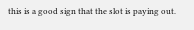this is a good sign that the slot is paying out.